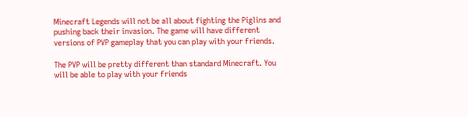Minecraft Legends will not be all about fighting the Piglins and pushing back their invasion. The game will have different versions of PVP gameplay that you can play with your friends.

The PVP will be pretty different than standard Minecraft. You will be able to play with your friends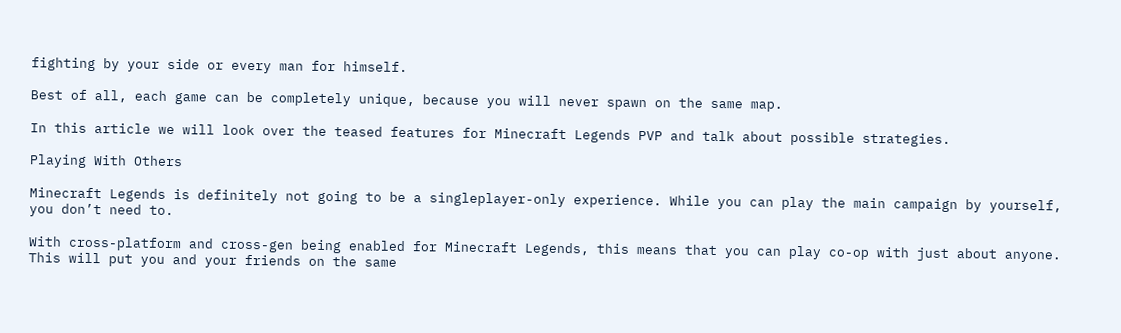fighting by your side or every man for himself.

Best of all, each game can be completely unique, because you will never spawn on the same map.

In this article we will look over the teased features for Minecraft Legends PVP and talk about possible strategies.

Playing With Others

Minecraft Legends is definitely not going to be a singleplayer-only experience. While you can play the main campaign by yourself, you don’t need to.

With cross-platform and cross-gen being enabled for Minecraft Legends, this means that you can play co-op with just about anyone. This will put you and your friends on the same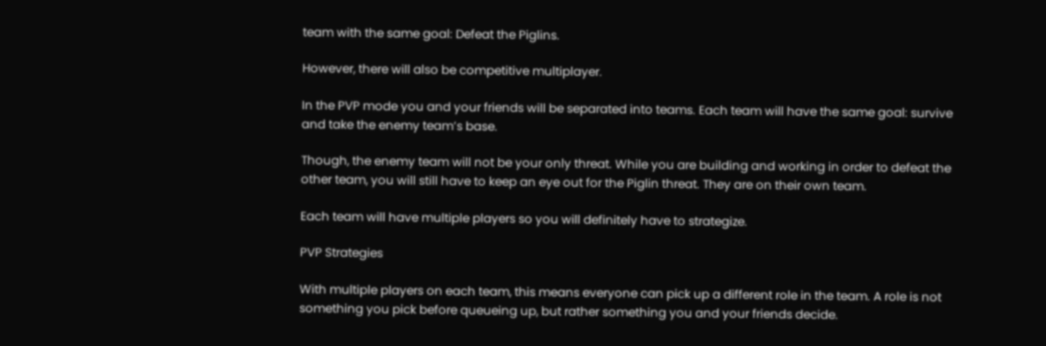team with the same goal: Defeat the Piglins.

However, there will also be competitive multiplayer.

In the PVP mode you and your friends will be separated into teams. Each team will have the same goal: survive and take the enemy team’s base.

Though, the enemy team will not be your only threat. While you are building and working in order to defeat the other team, you will still have to keep an eye out for the Piglin threat. They are on their own team.

Each team will have multiple players so you will definitely have to strategize.

PVP Strategies

With multiple players on each team, this means everyone can pick up a different role in the team. A role is not something you pick before queueing up, but rather something you and your friends decide.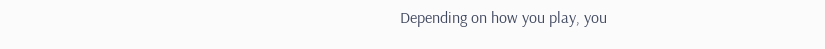Depending on how you play, you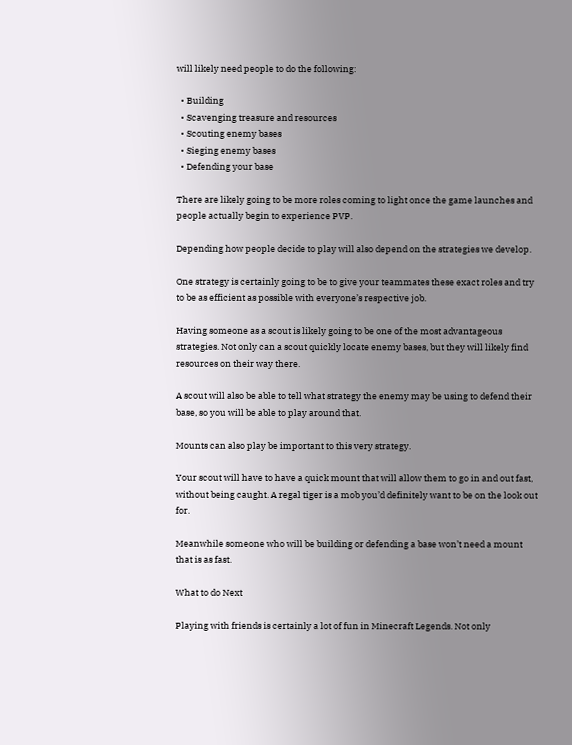will likely need people to do the following:

  • Building
  • Scavenging treasure and resources
  • Scouting enemy bases
  • Sieging enemy bases
  • Defending your base

There are likely going to be more roles coming to light once the game launches and people actually begin to experience PVP.

Depending how people decide to play will also depend on the strategies we develop.

One strategy is certainly going to be to give your teammates these exact roles and try to be as efficient as possible with everyone’s respective job.

Having someone as a scout is likely going to be one of the most advantageous strategies. Not only can a scout quickly locate enemy bases, but they will likely find resources on their way there.

A scout will also be able to tell what strategy the enemy may be using to defend their base, so you will be able to play around that.

Mounts can also play be important to this very strategy.

Your scout will have to have a quick mount that will allow them to go in and out fast, without being caught. A regal tiger is a mob you’d definitely want to be on the look out for.

Meanwhile someone who will be building or defending a base won’t need a mount that is as fast.

What to do Next

Playing with friends is certainly a lot of fun in Minecraft Legends. Not only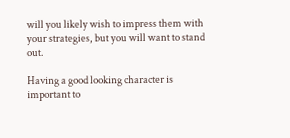will you likely wish to impress them with your strategies, but you will want to stand out.

Having a good looking character is important to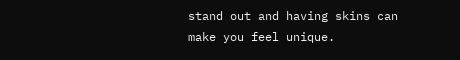stand out and having skins can make you feel unique.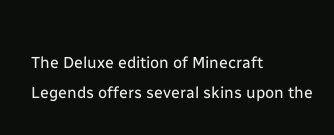The Deluxe edition of Minecraft Legends offers several skins upon the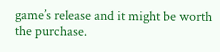game’s release and it might be worth the purchase.